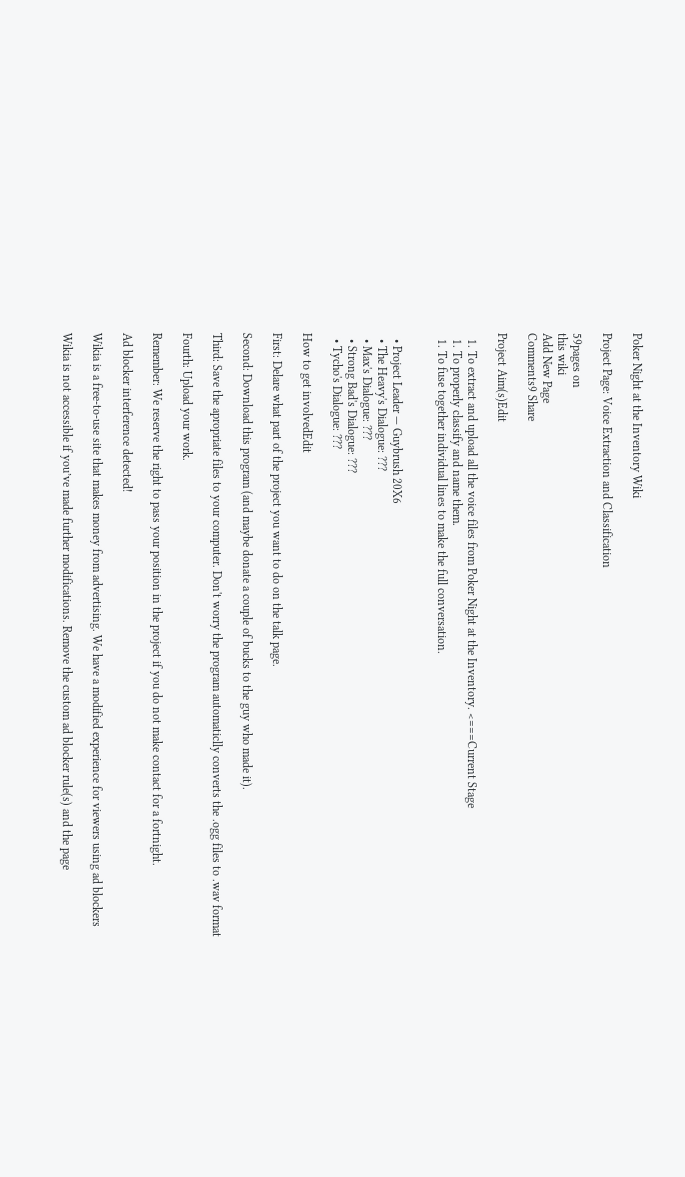Poker Night at the Inventory Wiki

Project Page: Voice Extraction and Classification

59pages on
this wiki
Add New Page
Comments9 Share

Project Aim(s)Edit

  1. To extract and upload all the voice files from Poker Night at the Inventory. <===Current Stage
  1. To properly classify and name them.
  1. To fuse together individual lines to make the full conversation.


  • Project Leader — Guybrush 20X6
  • The Heavy's Dialogue: ???
  • Max's Dialogue: ???
  • Strong Bad's Dialogue: ???
  • Tycho's Dialogue: ???

How to get involvedEdit

First: Delare what part of the project you want to do on the talk page.

Second: Download this program (and maybe donate a couple of bucks to the guy who made it).

Third: Save the apropriate files to your computer. Don't worry the program automaticlly converts the .ogg files to .wav format

Fourth: Upload your work.

Remember: We reserve the right to pass your position in the project if you do not make contact for a fortnight.

Ad blocker interference detected!

Wikia is a free-to-use site that makes money from advertising. We have a modified experience for viewers using ad blockers

Wikia is not accessible if you’ve made further modifications. Remove the custom ad blocker rule(s) and the page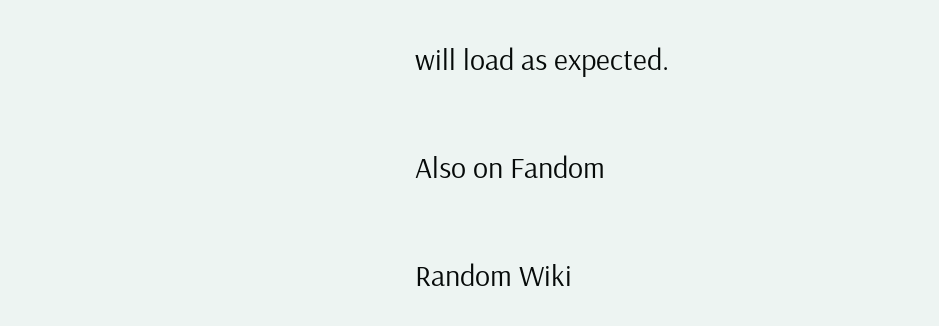will load as expected.

Also on Fandom

Random Wiki